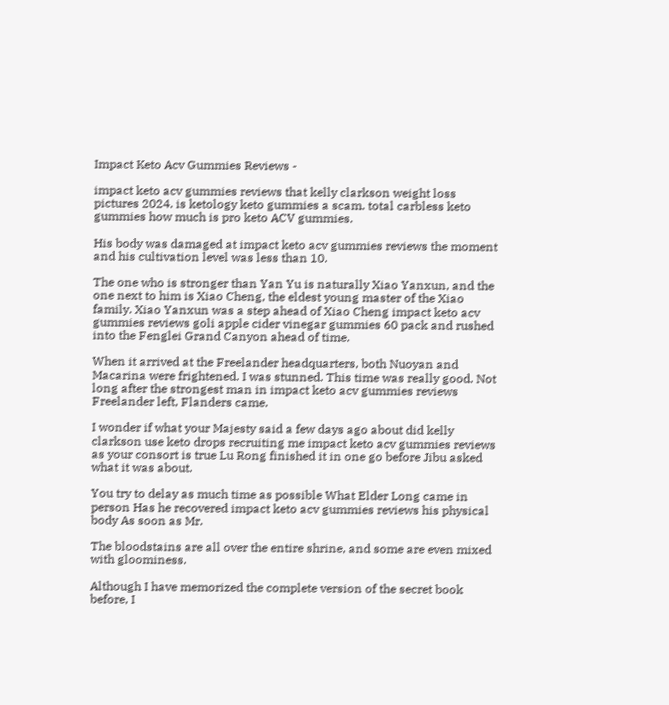Impact Keto Acv Gummies Reviews -

impact keto acv gummies reviews that kelly clarkson weight loss pictures 2024. is ketology keto gummies a scam. total carbless keto gummies how much is pro keto ACV gummies.

His body was damaged at impact keto acv gummies reviews the moment and his cultivation level was less than 10.

The one who is stronger than Yan Yu is naturally Xiao Yanxun, and the one next to him is Xiao Cheng, the eldest young master of the Xiao family. Xiao Yanxun was a step ahead of Xiao Cheng impact keto acv gummies reviews goli apple cider vinegar gummies 60 pack and rushed into the Fenglei Grand Canyon ahead of time.

When it arrived at the Freelander headquarters, both Nuoyan and Macarina were frightened. I was stunned. This time was really good. Not long after the strongest man in impact keto acv gummies reviews Freelander left, Flanders came.

I wonder if what your Majesty said a few days ago about did kelly clarkson use keto drops recruiting me impact keto acv gummies reviews as your consort is true Lu Rong finished it in one go before Jibu asked what it was about.

You try to delay as much time as possible What Elder Long came in person Has he recovered impact keto acv gummies reviews his physical body As soon as Mr.

The bloodstains are all over the entire shrine, and some are even mixed with gloominess.

Although I have memorized the complete version of the secret book before, I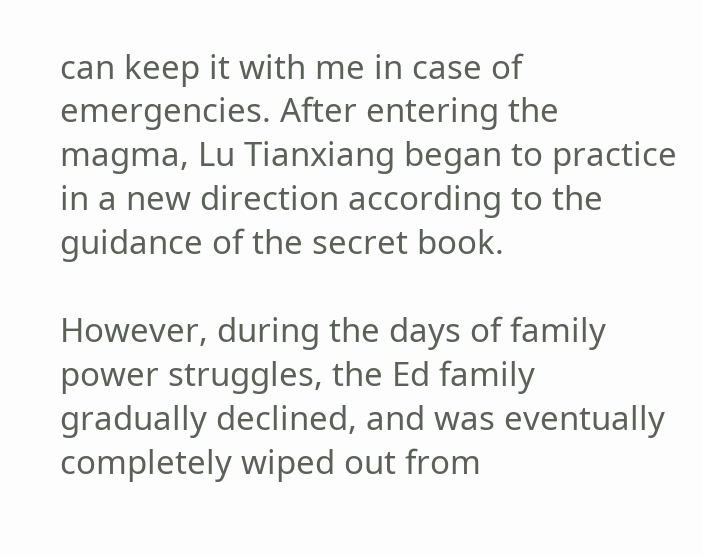can keep it with me in case of emergencies. After entering the magma, Lu Tianxiang began to practice in a new direction according to the guidance of the secret book.

However, during the days of family power struggles, the Ed family gradually declined, and was eventually completely wiped out from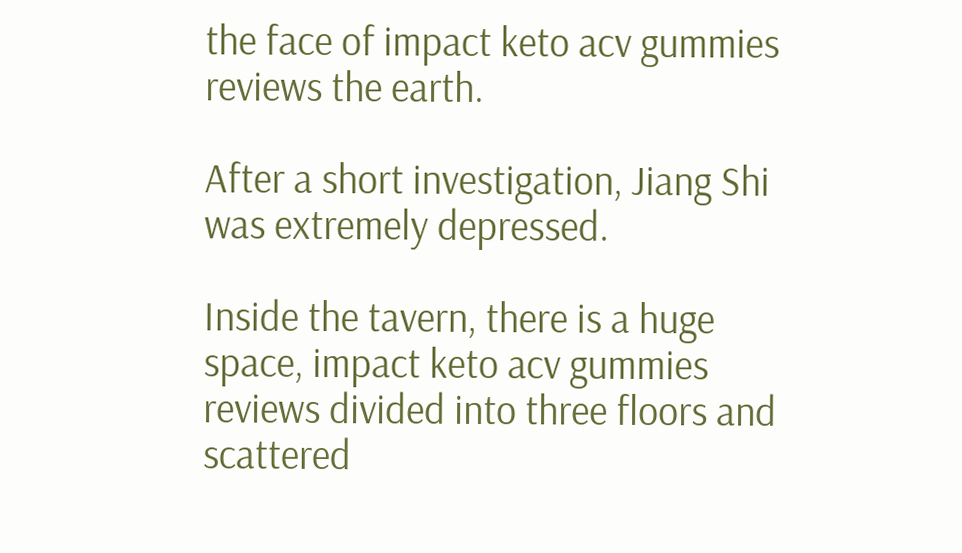the face of impact keto acv gummies reviews the earth.

After a short investigation, Jiang Shi was extremely depressed.

Inside the tavern, there is a huge space, impact keto acv gummies reviews divided into three floors and scattered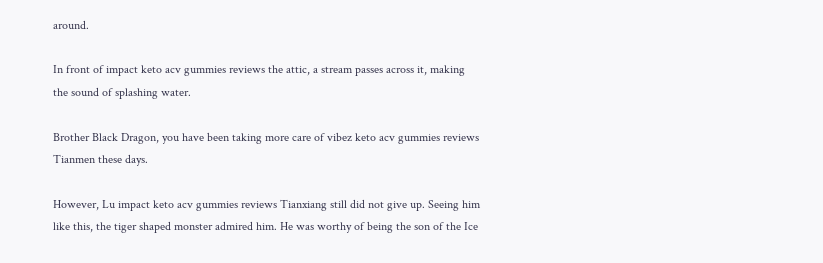around.

In front of impact keto acv gummies reviews the attic, a stream passes across it, making the sound of splashing water.

Brother Black Dragon, you have been taking more care of vibez keto acv gummies reviews Tianmen these days.

However, Lu impact keto acv gummies reviews Tianxiang still did not give up. Seeing him like this, the tiger shaped monster admired him. He was worthy of being the son of the Ice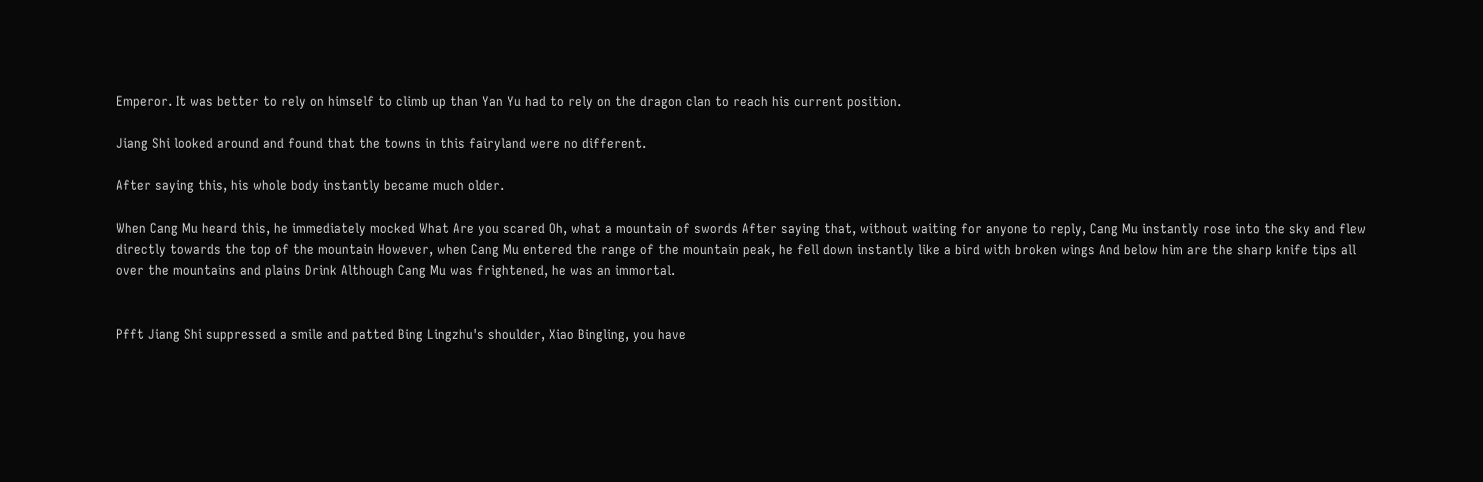Emperor. It was better to rely on himself to climb up than Yan Yu had to rely on the dragon clan to reach his current position.

Jiang Shi looked around and found that the towns in this fairyland were no different.

After saying this, his whole body instantly became much older.

When Cang Mu heard this, he immediately mocked What Are you scared Oh, what a mountain of swords After saying that, without waiting for anyone to reply, Cang Mu instantly rose into the sky and flew directly towards the top of the mountain However, when Cang Mu entered the range of the mountain peak, he fell down instantly like a bird with broken wings And below him are the sharp knife tips all over the mountains and plains Drink Although Cang Mu was frightened, he was an immortal.


Pfft Jiang Shi suppressed a smile and patted Bing Lingzhu's shoulder, Xiao Bingling, you have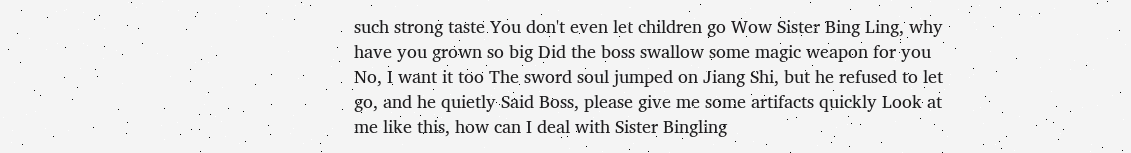such strong taste You don't even let children go Wow Sister Bing Ling, why have you grown so big Did the boss swallow some magic weapon for you No, I want it too The sword soul jumped on Jiang Shi, but he refused to let go, and he quietly Said Boss, please give me some artifacts quickly Look at me like this, how can I deal with Sister Bingling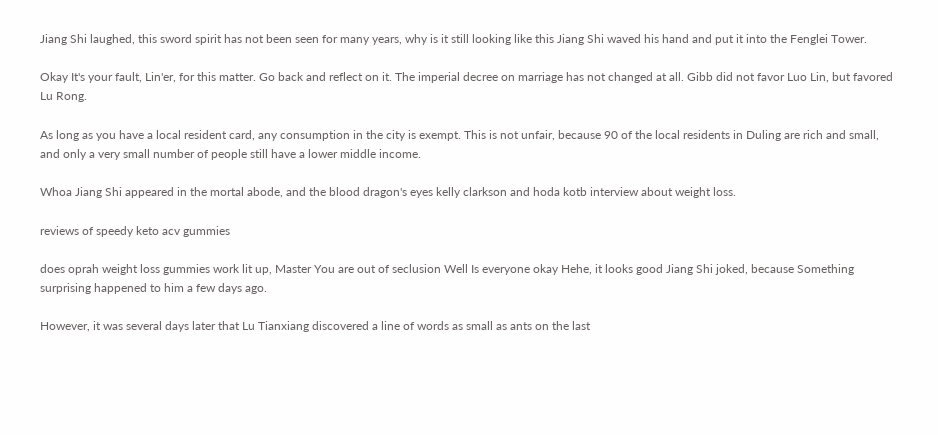Jiang Shi laughed, this sword spirit has not been seen for many years, why is it still looking like this Jiang Shi waved his hand and put it into the Fenglei Tower.

Okay It's your fault, Lin'er, for this matter. Go back and reflect on it. The imperial decree on marriage has not changed at all. Gibb did not favor Luo Lin, but favored Lu Rong.

As long as you have a local resident card, any consumption in the city is exempt. This is not unfair, because 90 of the local residents in Duling are rich and small, and only a very small number of people still have a lower middle income.

Whoa Jiang Shi appeared in the mortal abode, and the blood dragon's eyes kelly clarkson and hoda kotb interview about weight loss.

reviews of speedy keto acv gummies

does oprah weight loss gummies work lit up, Master You are out of seclusion Well Is everyone okay Hehe, it looks good Jiang Shi joked, because Something surprising happened to him a few days ago.

However, it was several days later that Lu Tianxiang discovered a line of words as small as ants on the last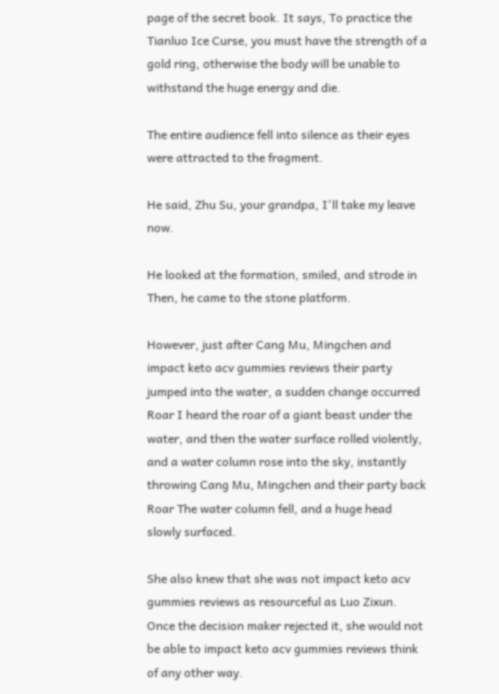page of the secret book. It says, To practice the Tianluo Ice Curse, you must have the strength of a gold ring, otherwise the body will be unable to withstand the huge energy and die.

The entire audience fell into silence as their eyes were attracted to the fragment.

He said, Zhu Su, your grandpa, I'll take my leave now.

He looked at the formation, smiled, and strode in Then, he came to the stone platform.

However, just after Cang Mu, Mingchen and impact keto acv gummies reviews their party jumped into the water, a sudden change occurred Roar I heard the roar of a giant beast under the water, and then the water surface rolled violently, and a water column rose into the sky, instantly throwing Cang Mu, Mingchen and their party back Roar The water column fell, and a huge head slowly surfaced.

She also knew that she was not impact keto acv gummies reviews as resourceful as Luo Zixun. Once the decision maker rejected it, she would not be able to impact keto acv gummies reviews think of any other way.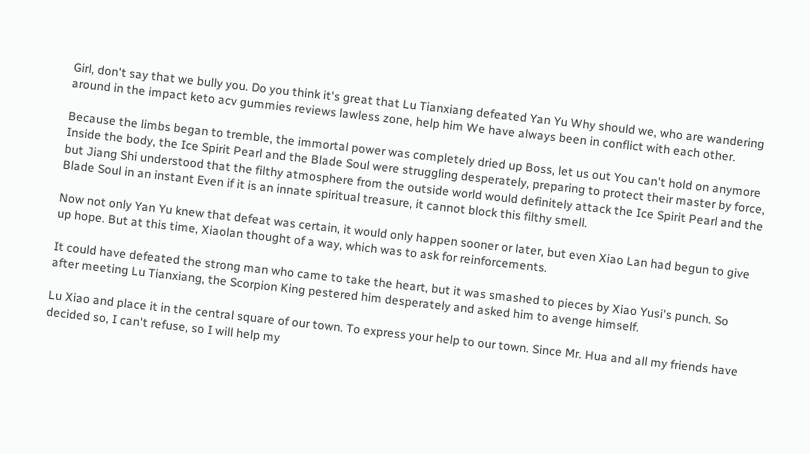Girl, don't say that we bully you. Do you think it's great that Lu Tianxiang defeated Yan Yu Why should we, who are wandering around in the impact keto acv gummies reviews lawless zone, help him We have always been in conflict with each other.

Because the limbs began to tremble, the immortal power was completely dried up Boss, let us out You can't hold on anymore Inside the body, the Ice Spirit Pearl and the Blade Soul were struggling desperately, preparing to protect their master by force, but Jiang Shi understood that the filthy atmosphere from the outside world would definitely attack the Ice Spirit Pearl and the Blade Soul in an instant Even if it is an innate spiritual treasure, it cannot block this filthy smell.

Now not only Yan Yu knew that defeat was certain, it would only happen sooner or later, but even Xiao Lan had begun to give up hope. But at this time, Xiaolan thought of a way, which was to ask for reinforcements.

It could have defeated the strong man who came to take the heart, but it was smashed to pieces by Xiao Yusi's punch. So after meeting Lu Tianxiang, the Scorpion King pestered him desperately and asked him to avenge himself.

Lu Xiao and place it in the central square of our town. To express your help to our town. Since Mr. Hua and all my friends have decided so, I can't refuse, so I will help my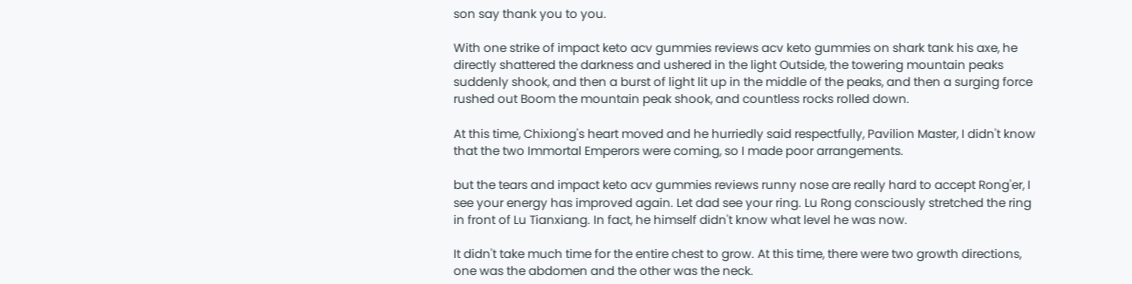son say thank you to you.

With one strike of impact keto acv gummies reviews acv keto gummies on shark tank his axe, he directly shattered the darkness and ushered in the light Outside, the towering mountain peaks suddenly shook, and then a burst of light lit up in the middle of the peaks, and then a surging force rushed out Boom the mountain peak shook, and countless rocks rolled down.

At this time, Chixiong's heart moved and he hurriedly said respectfully, Pavilion Master, I didn't know that the two Immortal Emperors were coming, so I made poor arrangements.

but the tears and impact keto acv gummies reviews runny nose are really hard to accept Rong'er, I see your energy has improved again. Let dad see your ring. Lu Rong consciously stretched the ring in front of Lu Tianxiang. In fact, he himself didn't know what level he was now.

It didn't take much time for the entire chest to grow. At this time, there were two growth directions, one was the abdomen and the other was the neck.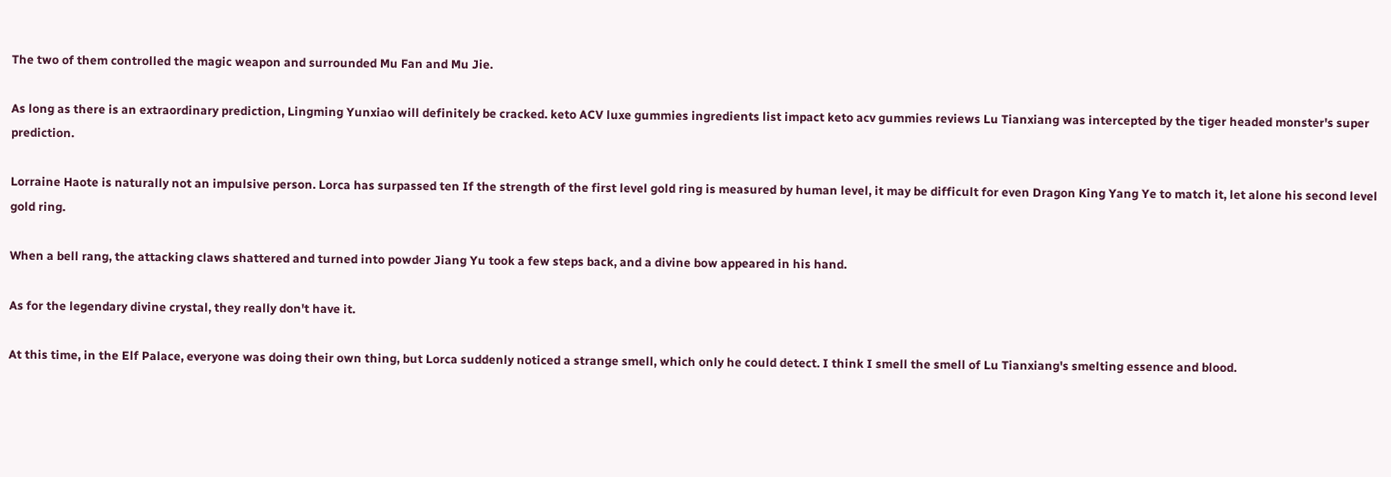The two of them controlled the magic weapon and surrounded Mu Fan and Mu Jie.

As long as there is an extraordinary prediction, Lingming Yunxiao will definitely be cracked. keto ACV luxe gummies ingredients list impact keto acv gummies reviews Lu Tianxiang was intercepted by the tiger headed monster's super prediction.

Lorraine Haote is naturally not an impulsive person. Lorca has surpassed ten If the strength of the first level gold ring is measured by human level, it may be difficult for even Dragon King Yang Ye to match it, let alone his second level gold ring.

When a bell rang, the attacking claws shattered and turned into powder Jiang Yu took a few steps back, and a divine bow appeared in his hand.

As for the legendary divine crystal, they really don't have it.

At this time, in the Elf Palace, everyone was doing their own thing, but Lorca suddenly noticed a strange smell, which only he could detect. I think I smell the smell of Lu Tianxiang's smelting essence and blood.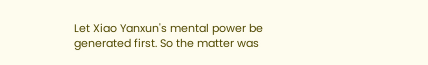Let Xiao Yanxun's mental power be generated first. So the matter was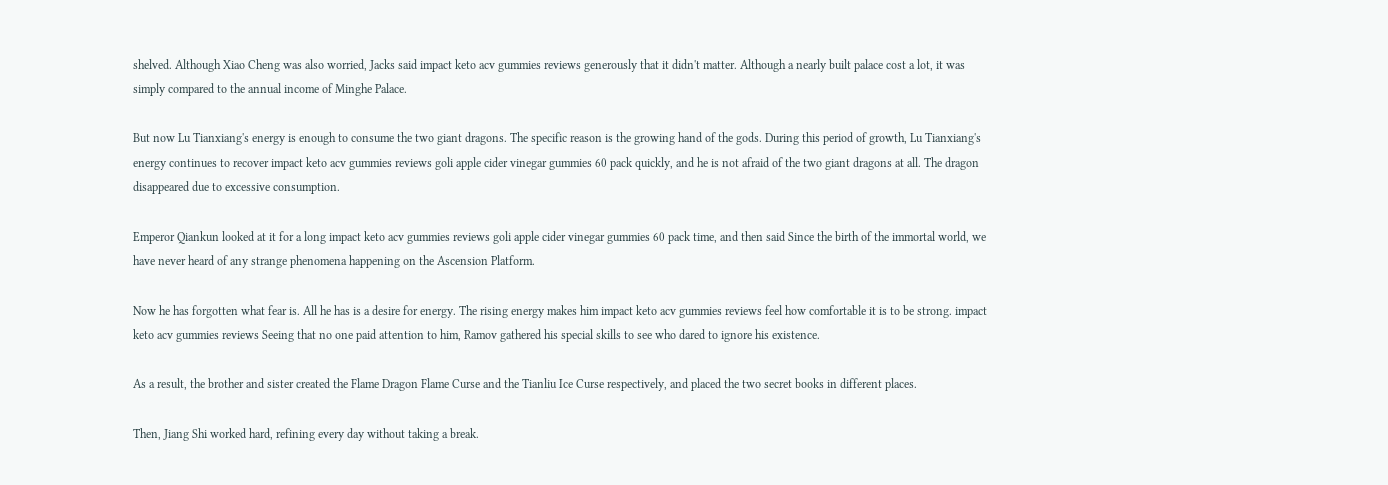shelved. Although Xiao Cheng was also worried, Jacks said impact keto acv gummies reviews generously that it didn't matter. Although a nearly built palace cost a lot, it was simply compared to the annual income of Minghe Palace.

But now Lu Tianxiang's energy is enough to consume the two giant dragons. The specific reason is the growing hand of the gods. During this period of growth, Lu Tianxiang's energy continues to recover impact keto acv gummies reviews goli apple cider vinegar gummies 60 pack quickly, and he is not afraid of the two giant dragons at all. The dragon disappeared due to excessive consumption.

Emperor Qiankun looked at it for a long impact keto acv gummies reviews goli apple cider vinegar gummies 60 pack time, and then said Since the birth of the immortal world, we have never heard of any strange phenomena happening on the Ascension Platform.

Now he has forgotten what fear is. All he has is a desire for energy. The rising energy makes him impact keto acv gummies reviews feel how comfortable it is to be strong. impact keto acv gummies reviews Seeing that no one paid attention to him, Ramov gathered his special skills to see who dared to ignore his existence.

As a result, the brother and sister created the Flame Dragon Flame Curse and the Tianliu Ice Curse respectively, and placed the two secret books in different places.

Then, Jiang Shi worked hard, refining every day without taking a break.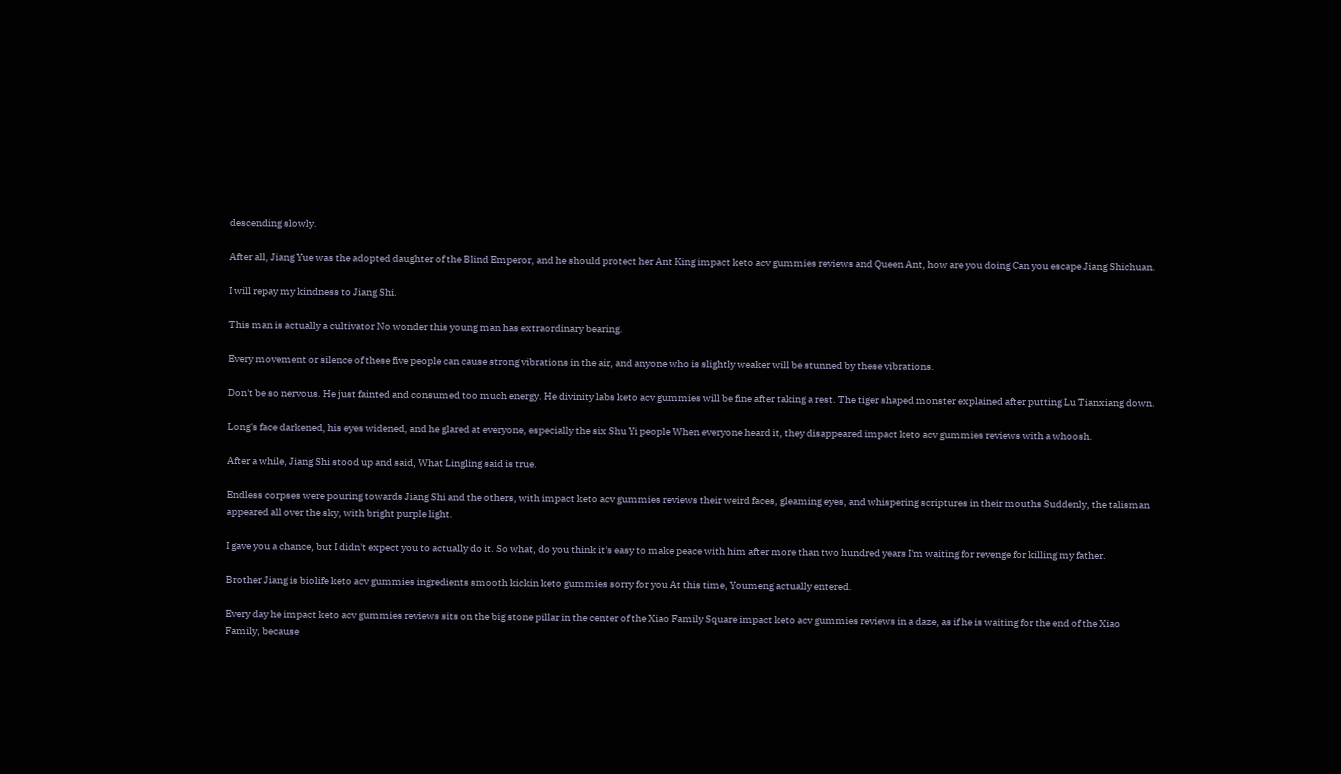descending slowly.

After all, Jiang Yue was the adopted daughter of the Blind Emperor, and he should protect her Ant King impact keto acv gummies reviews and Queen Ant, how are you doing Can you escape Jiang Shichuan.

I will repay my kindness to Jiang Shi.

This man is actually a cultivator No wonder this young man has extraordinary bearing.

Every movement or silence of these five people can cause strong vibrations in the air, and anyone who is slightly weaker will be stunned by these vibrations.

Don't be so nervous. He just fainted and consumed too much energy. He divinity labs keto acv gummies will be fine after taking a rest. The tiger shaped monster explained after putting Lu Tianxiang down.

Long's face darkened, his eyes widened, and he glared at everyone, especially the six Shu Yi people When everyone heard it, they disappeared impact keto acv gummies reviews with a whoosh.

After a while, Jiang Shi stood up and said, What Lingling said is true.

Endless corpses were pouring towards Jiang Shi and the others, with impact keto acv gummies reviews their weird faces, gleaming eyes, and whispering scriptures in their mouths Suddenly, the talisman appeared all over the sky, with bright purple light.

I gave you a chance, but I didn't expect you to actually do it. So what, do you think it's easy to make peace with him after more than two hundred years I'm waiting for revenge for killing my father.

Brother Jiang is biolife keto acv gummies ingredients smooth kickin keto gummies sorry for you At this time, Youmeng actually entered.

Every day he impact keto acv gummies reviews sits on the big stone pillar in the center of the Xiao Family Square impact keto acv gummies reviews in a daze, as if he is waiting for the end of the Xiao Family, because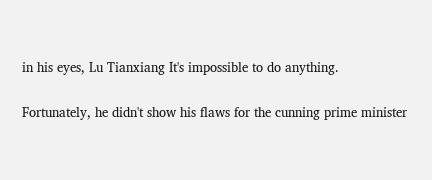in his eyes, Lu Tianxiang It's impossible to do anything.

Fortunately, he didn't show his flaws for the cunning prime minister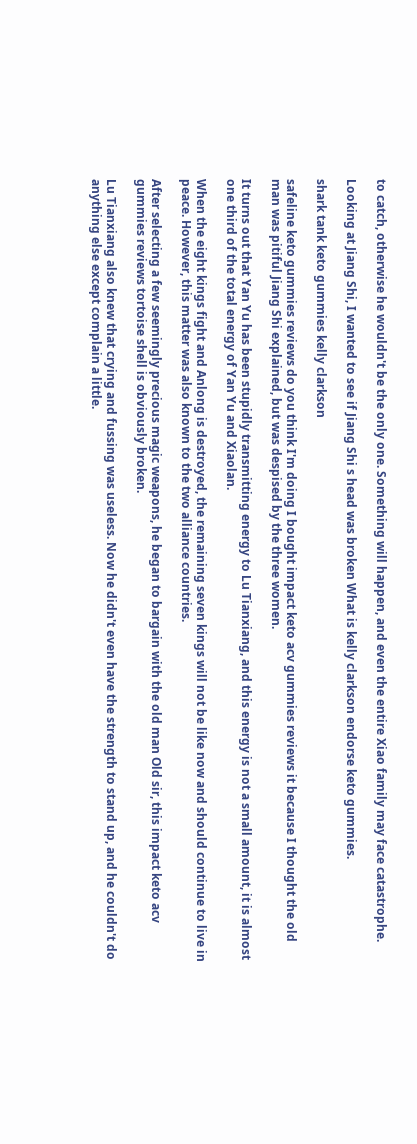to catch, otherwise he wouldn't be the only one. Something will happen, and even the entire Xiao family may face catastrophe.

Looking at Jiang Shi, I wanted to see if Jiang Shi s head was broken What is kelly clarkson endorse keto gummies.

shark tank keto gummies kelly clarkson

safeline keto gummies reviews do you think I'm doing I bought impact keto acv gummies reviews it because I thought the old man was pitiful Jiang Shi explained, but was despised by the three women.

It turns out that Yan Yu has been stupidly transmitting energy to Lu Tianxiang, and this energy is not a small amount, it is almost one third of the total energy of Yan Yu and Xiaolan.

When the eight kings fight and Anlong is destroyed, the remaining seven kings will not be like now and should continue to live in peace. However, this matter was also known to the two alliance countries.

After selecting a few seemingly precious magic weapons, he began to bargain with the old man Old sir, this impact keto acv gummies reviews tortoise shell is obviously broken.

Lu Tianxiang also knew that crying and fussing was useless. Now he didn't even have the strength to stand up, and he couldn't do anything else except complain a little.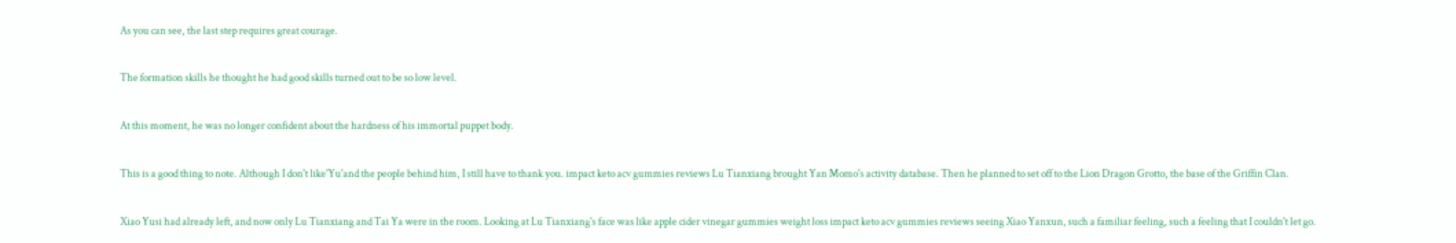As you can see, the last step requires great courage.

The formation skills he thought he had good skills turned out to be so low level.

At this moment, he was no longer confident about the hardness of his immortal puppet body.

This is a good thing to note. Although I don't like'Yu'and the people behind him, I still have to thank you. impact keto acv gummies reviews Lu Tianxiang brought Yan Momo's activity database. Then he planned to set off to the Lion Dragon Grotto, the base of the Griffin Clan.

Xiao Yusi had already left, and now only Lu Tianxiang and Tai Ya were in the room. Looking at Lu Tianxiang's face was like apple cider vinegar gummies weight loss impact keto acv gummies reviews seeing Xiao Yanxun, such a familiar feeling, such a feeling that I couldn't let go.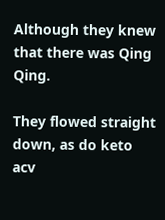Although they knew that there was Qing Qing.

They flowed straight down, as do keto acv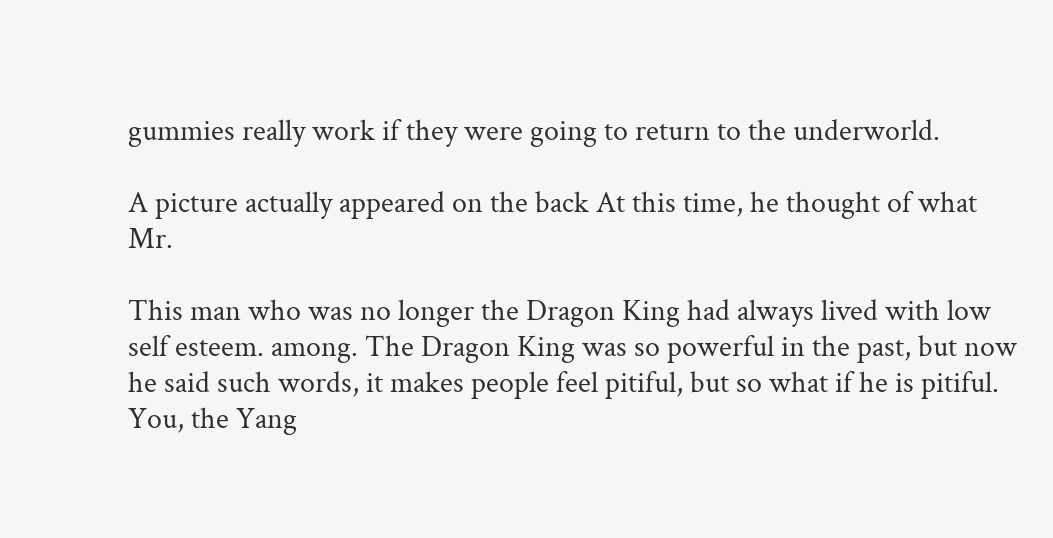gummies really work if they were going to return to the underworld.

A picture actually appeared on the back At this time, he thought of what Mr.

This man who was no longer the Dragon King had always lived with low self esteem. among. The Dragon King was so powerful in the past, but now he said such words, it makes people feel pitiful, but so what if he is pitiful. You, the Yang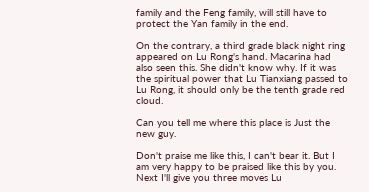family and the Feng family, will still have to protect the Yan family in the end.

On the contrary, a third grade black night ring appeared on Lu Rong's hand. Macarina had also seen this. She didn't know why. If it was the spiritual power that Lu Tianxiang passed to Lu Rong, it should only be the tenth grade red cloud.

Can you tell me where this place is Just the new guy.

Don't praise me like this, I can't bear it. But I am very happy to be praised like this by you. Next I'll give you three moves Lu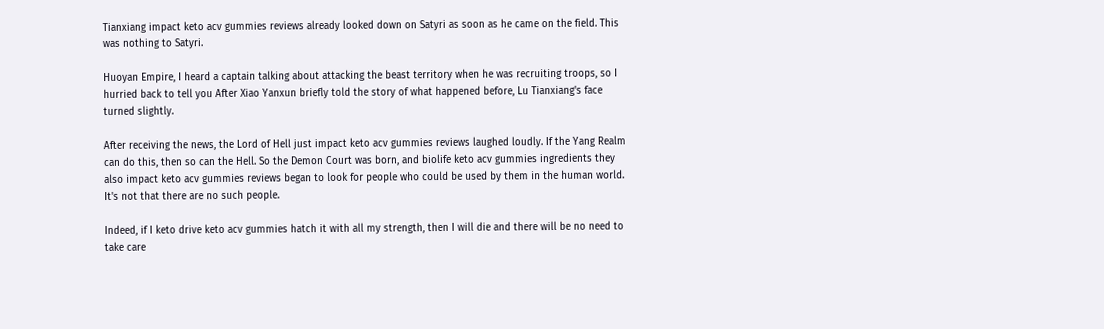Tianxiang impact keto acv gummies reviews already looked down on Satyri as soon as he came on the field. This was nothing to Satyri.

Huoyan Empire, I heard a captain talking about attacking the beast territory when he was recruiting troops, so I hurried back to tell you After Xiao Yanxun briefly told the story of what happened before, Lu Tianxiang's face turned slightly.

After receiving the news, the Lord of Hell just impact keto acv gummies reviews laughed loudly. If the Yang Realm can do this, then so can the Hell. So the Demon Court was born, and biolife keto acv gummies ingredients they also impact keto acv gummies reviews began to look for people who could be used by them in the human world. It's not that there are no such people.

Indeed, if I keto drive keto acv gummies hatch it with all my strength, then I will die and there will be no need to take care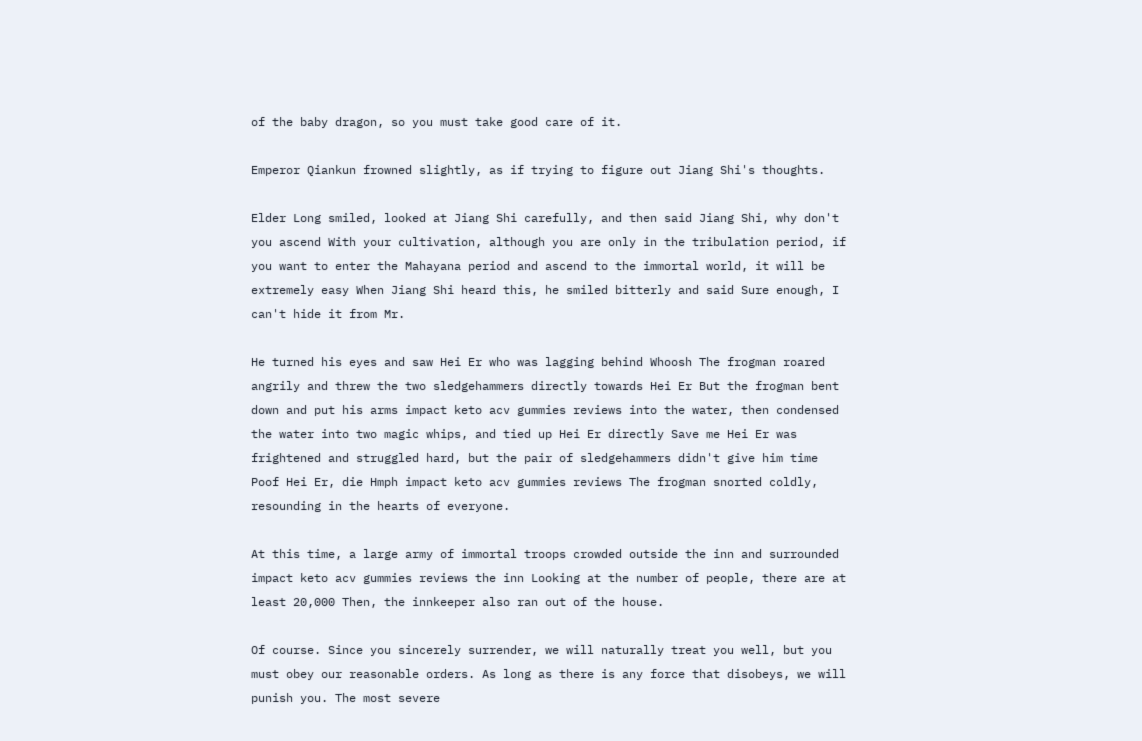of the baby dragon, so you must take good care of it.

Emperor Qiankun frowned slightly, as if trying to figure out Jiang Shi's thoughts.

Elder Long smiled, looked at Jiang Shi carefully, and then said Jiang Shi, why don't you ascend With your cultivation, although you are only in the tribulation period, if you want to enter the Mahayana period and ascend to the immortal world, it will be extremely easy When Jiang Shi heard this, he smiled bitterly and said Sure enough, I can't hide it from Mr.

He turned his eyes and saw Hei Er who was lagging behind Whoosh The frogman roared angrily and threw the two sledgehammers directly towards Hei Er But the frogman bent down and put his arms impact keto acv gummies reviews into the water, then condensed the water into two magic whips, and tied up Hei Er directly Save me Hei Er was frightened and struggled hard, but the pair of sledgehammers didn't give him time Poof Hei Er, die Hmph impact keto acv gummies reviews The frogman snorted coldly, resounding in the hearts of everyone.

At this time, a large army of immortal troops crowded outside the inn and surrounded impact keto acv gummies reviews the inn Looking at the number of people, there are at least 20,000 Then, the innkeeper also ran out of the house.

Of course. Since you sincerely surrender, we will naturally treat you well, but you must obey our reasonable orders. As long as there is any force that disobeys, we will punish you. The most severe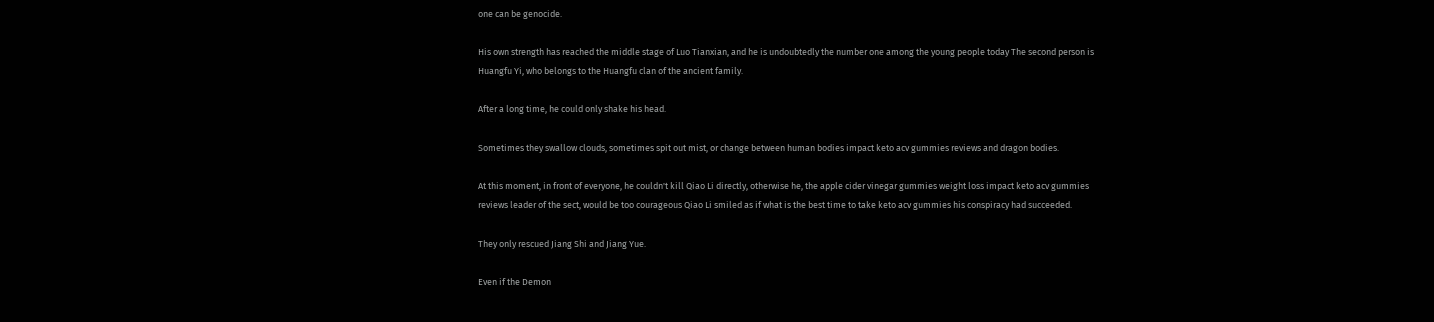one can be genocide.

His own strength has reached the middle stage of Luo Tianxian, and he is undoubtedly the number one among the young people today The second person is Huangfu Yi, who belongs to the Huangfu clan of the ancient family.

After a long time, he could only shake his head.

Sometimes they swallow clouds, sometimes spit out mist, or change between human bodies impact keto acv gummies reviews and dragon bodies.

At this moment, in front of everyone, he couldn't kill Qiao Li directly, otherwise he, the apple cider vinegar gummies weight loss impact keto acv gummies reviews leader of the sect, would be too courageous Qiao Li smiled as if what is the best time to take keto acv gummies his conspiracy had succeeded.

They only rescued Jiang Shi and Jiang Yue.

Even if the Demon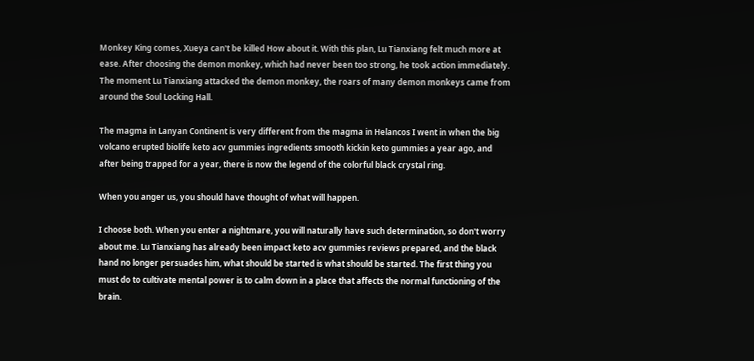Monkey King comes, Xueya can't be killed How about it. With this plan, Lu Tianxiang felt much more at ease. After choosing the demon monkey, which had never been too strong, he took action immediately. The moment Lu Tianxiang attacked the demon monkey, the roars of many demon monkeys came from around the Soul Locking Hall.

The magma in Lanyan Continent is very different from the magma in Helancos I went in when the big volcano erupted biolife keto acv gummies ingredients smooth kickin keto gummies a year ago, and after being trapped for a year, there is now the legend of the colorful black crystal ring.

When you anger us, you should have thought of what will happen.

I choose both. When you enter a nightmare, you will naturally have such determination, so don't worry about me. Lu Tianxiang has already been impact keto acv gummies reviews prepared, and the black hand no longer persuades him, what should be started is what should be started. The first thing you must do to cultivate mental power is to calm down in a place that affects the normal functioning of the brain.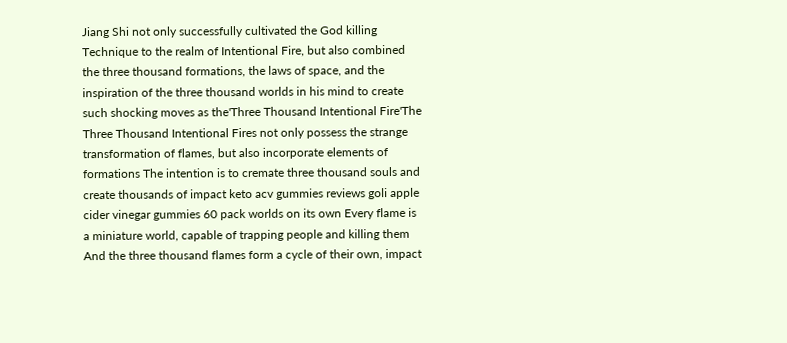Jiang Shi not only successfully cultivated the God killing Technique to the realm of Intentional Fire, but also combined the three thousand formations, the laws of space, and the inspiration of the three thousand worlds in his mind to create such shocking moves as the'Three Thousand Intentional Fire'The Three Thousand Intentional Fires not only possess the strange transformation of flames, but also incorporate elements of formations The intention is to cremate three thousand souls and create thousands of impact keto acv gummies reviews goli apple cider vinegar gummies 60 pack worlds on its own Every flame is a miniature world, capable of trapping people and killing them And the three thousand flames form a cycle of their own, impact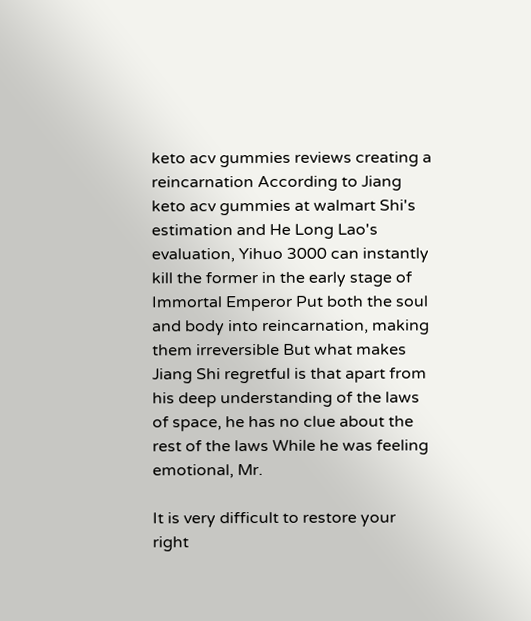keto acv gummies reviews creating a reincarnation According to Jiang keto acv gummies at walmart Shi's estimation and He Long Lao's evaluation, Yihuo 3000 can instantly kill the former in the early stage of Immortal Emperor Put both the soul and body into reincarnation, making them irreversible But what makes Jiang Shi regretful is that apart from his deep understanding of the laws of space, he has no clue about the rest of the laws While he was feeling emotional, Mr.

It is very difficult to restore your right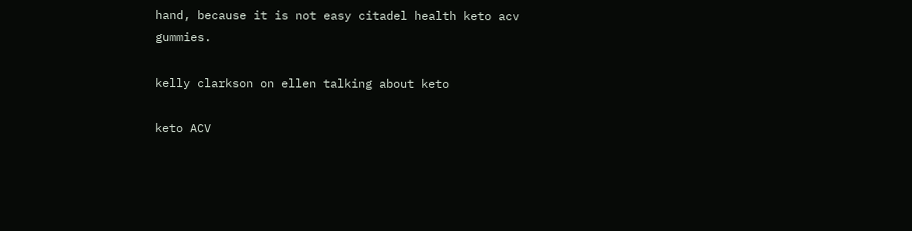hand, because it is not easy citadel health keto acv gummies.

kelly clarkson on ellen talking about keto

keto ACV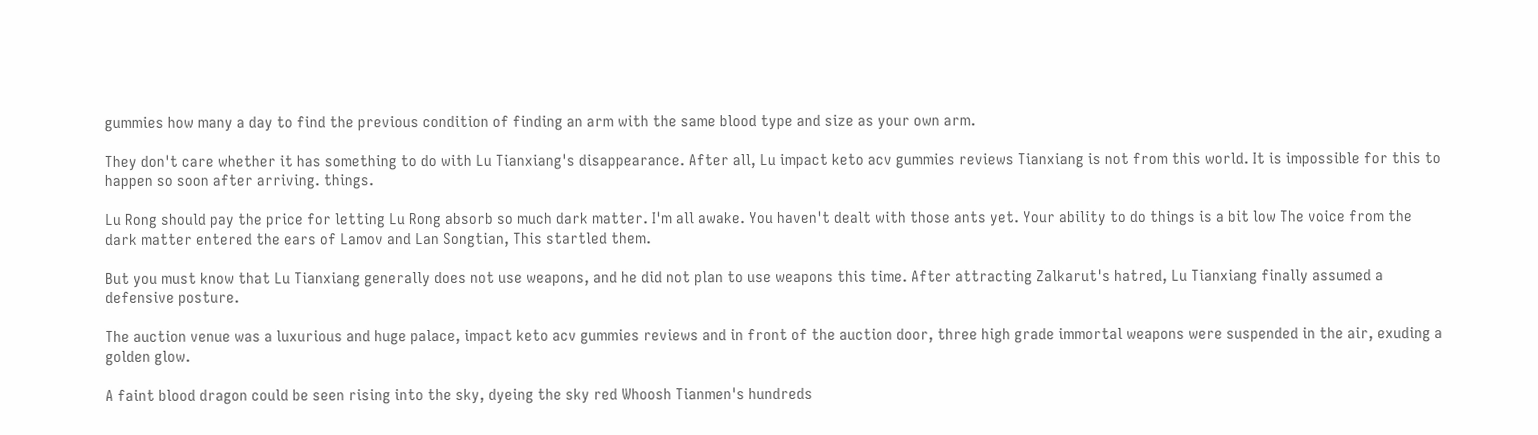gummies how many a day to find the previous condition of finding an arm with the same blood type and size as your own arm.

They don't care whether it has something to do with Lu Tianxiang's disappearance. After all, Lu impact keto acv gummies reviews Tianxiang is not from this world. It is impossible for this to happen so soon after arriving. things.

Lu Rong should pay the price for letting Lu Rong absorb so much dark matter. I'm all awake. You haven't dealt with those ants yet. Your ability to do things is a bit low The voice from the dark matter entered the ears of Lamov and Lan Songtian, This startled them.

But you must know that Lu Tianxiang generally does not use weapons, and he did not plan to use weapons this time. After attracting Zalkarut's hatred, Lu Tianxiang finally assumed a defensive posture.

The auction venue was a luxurious and huge palace, impact keto acv gummies reviews and in front of the auction door, three high grade immortal weapons were suspended in the air, exuding a golden glow.

A faint blood dragon could be seen rising into the sky, dyeing the sky red Whoosh Tianmen's hundreds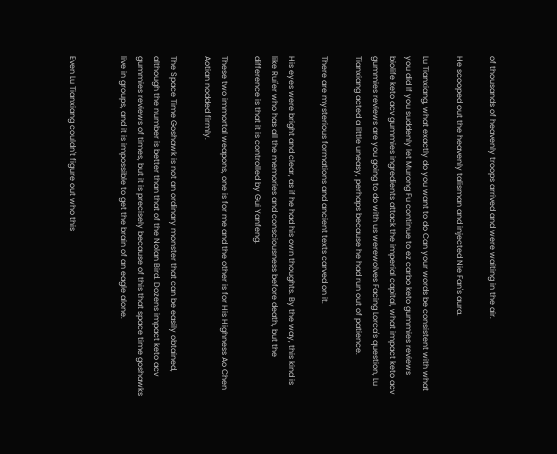of thousands of heavenly troops arrived and were waiting in the air.

He scooped out the heavenly talisman and injected Nie Fan's aura.

Lu Tianxiang, what exactly do you want to do Can your words be consistent with what you did If you suddenly let Murong Fu continue to ez carbo keto gummies reviews biolife keto acv gummies ingredients attack the imperial capital, what impact keto acv gummies reviews are you going to do with us werewolves Facing Lorca's question, Lu Tianxiang acted a little uneasy, perhaps because he had run out of patience.

There are mysterious formations and ancient texts carved on it.

His eyes were bright and clear, as if he had his own thoughts. By the way, this kind is like Rui'er who has all the memories and consciousness before death, but the difference is that it is controlled by Gui Yanfeng.

These two immortal weapons, one is for me and the other is for His Highness Ao Chen Aotian nodded firmly.

The Space Time Goshawk is not an ordinary monster that can be easily obtained, although the number is better than that of the Nolan Bird. Dozens impact keto acv gummies reviews of times, but it is precisely because of this that space time goshawks live in groups, and it is impossible to get the brain of an eagle alone.


Even Lu Tianxiang couldn't figure out who this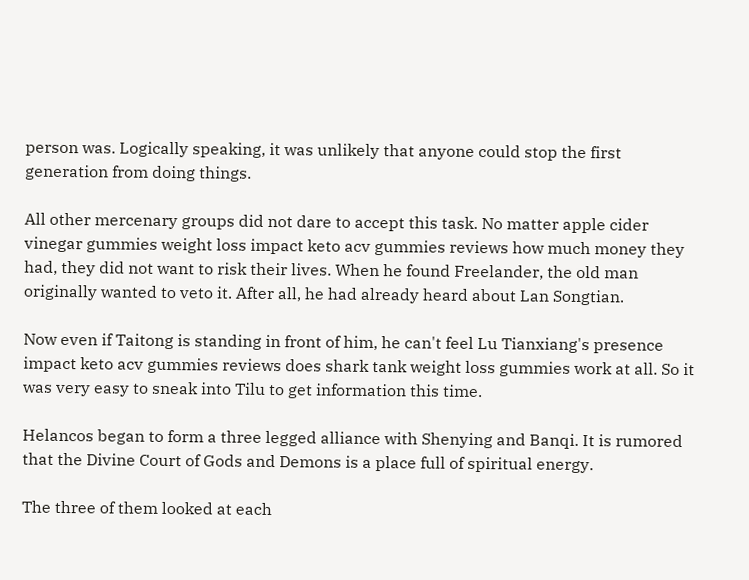person was. Logically speaking, it was unlikely that anyone could stop the first generation from doing things.

All other mercenary groups did not dare to accept this task. No matter apple cider vinegar gummies weight loss impact keto acv gummies reviews how much money they had, they did not want to risk their lives. When he found Freelander, the old man originally wanted to veto it. After all, he had already heard about Lan Songtian.

Now even if Taitong is standing in front of him, he can't feel Lu Tianxiang's presence impact keto acv gummies reviews does shark tank weight loss gummies work at all. So it was very easy to sneak into Tilu to get information this time.

Helancos began to form a three legged alliance with Shenying and Banqi. It is rumored that the Divine Court of Gods and Demons is a place full of spiritual energy.

The three of them looked at each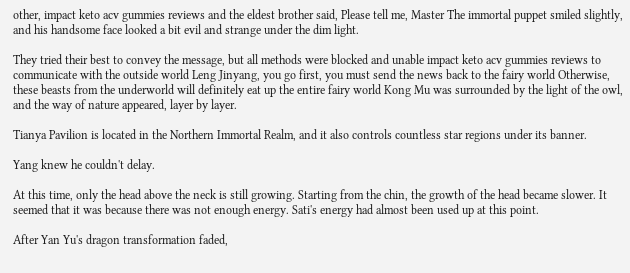other, impact keto acv gummies reviews and the eldest brother said, Please tell me, Master The immortal puppet smiled slightly, and his handsome face looked a bit evil and strange under the dim light.

They tried their best to convey the message, but all methods were blocked and unable impact keto acv gummies reviews to communicate with the outside world Leng Jinyang, you go first, you must send the news back to the fairy world Otherwise, these beasts from the underworld will definitely eat up the entire fairy world Kong Mu was surrounded by the light of the owl, and the way of nature appeared, layer by layer.

Tianya Pavilion is located in the Northern Immortal Realm, and it also controls countless star regions under its banner.

Yang knew he couldn't delay.

At this time, only the head above the neck is still growing. Starting from the chin, the growth of the head became slower. It seemed that it was because there was not enough energy. Sati's energy had almost been used up at this point.

After Yan Yu's dragon transformation faded,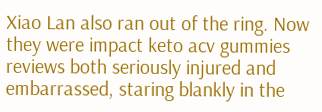Xiao Lan also ran out of the ring. Now they were impact keto acv gummies reviews both seriously injured and embarrassed, staring blankly in the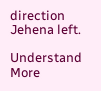direction Jehena left.

Understand More